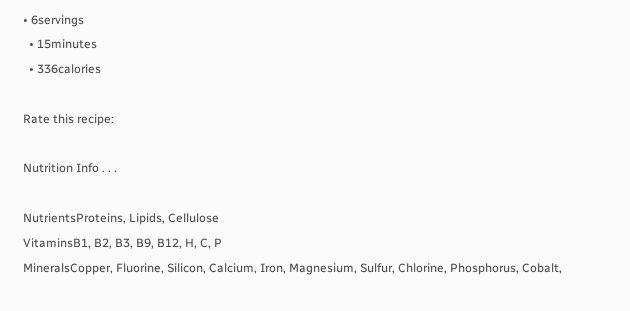• 6servings
  • 15minutes
  • 336calories

Rate this recipe:

Nutrition Info . . .

NutrientsProteins, Lipids, Cellulose
VitaminsB1, B2, B3, B9, B12, H, C, P
MineralsCopper, Fluorine, Silicon, Calcium, Iron, Magnesium, Sulfur, Chlorine, Phosphorus, Cobalt,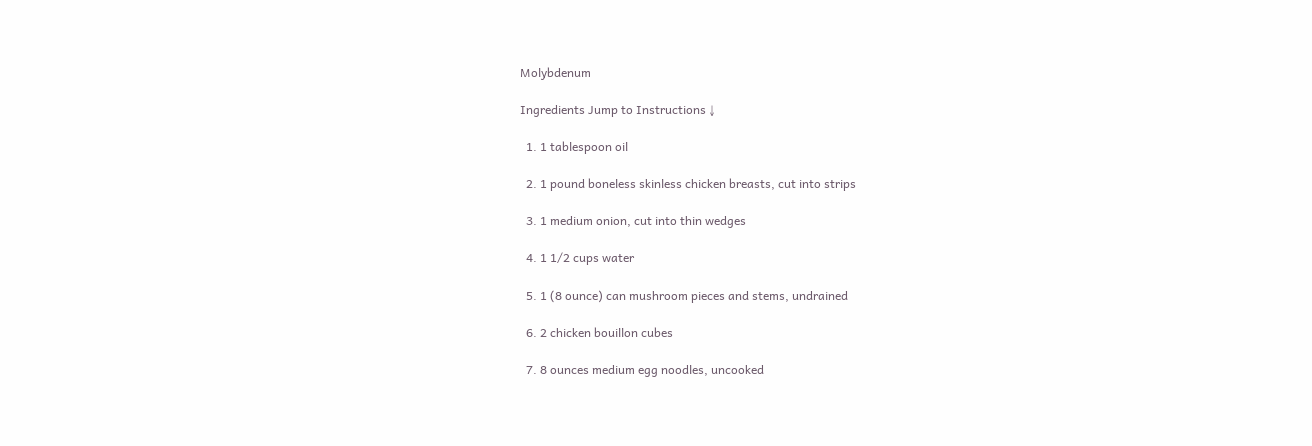Molybdenum

Ingredients Jump to Instructions ↓

  1. 1 tablespoon oil

  2. 1 pound boneless skinless chicken breasts, cut into strips

  3. 1 medium onion, cut into thin wedges

  4. 1 1/2 cups water

  5. 1 (8 ounce) can mushroom pieces and stems, undrained

  6. 2 chicken bouillon cubes

  7. 8 ounces medium egg noodles, uncooked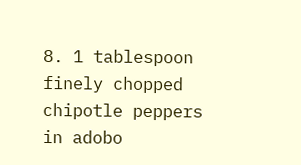8. 1 tablespoon finely chopped chipotle peppers in adobo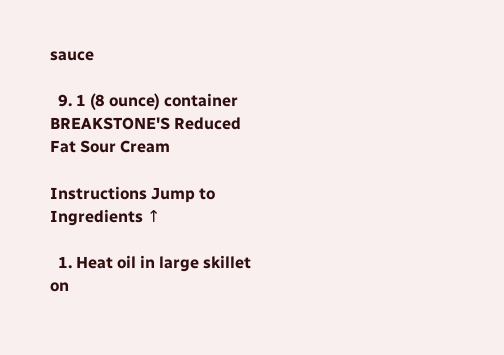sauce

  9. 1 (8 ounce) container BREAKSTONE'S Reduced Fat Sour Cream

Instructions Jump to Ingredients ↑

  1. Heat oil in large skillet on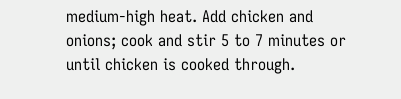medium-high heat. Add chicken and onions; cook and stir 5 to 7 minutes or until chicken is cooked through.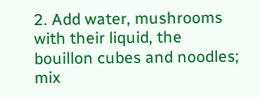2. Add water, mushrooms with their liquid, the bouillon cubes and noodles; mix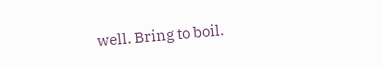well. Bring to boil.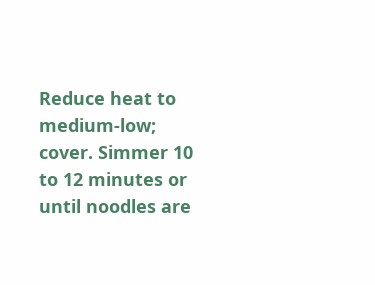Reduce heat to medium-low; cover. Simmer 10 to 12 minutes or until noodles are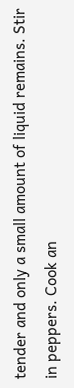tender and only a small amount of liquid remains. Stir in peppers. Cook an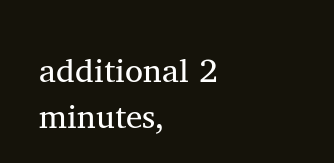additional 2 minutes,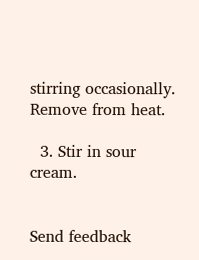stirring occasionally. Remove from heat.

  3. Stir in sour cream.


Send feedback